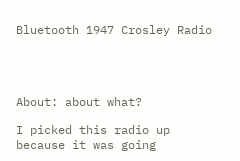Bluetooth 1947 Crosley Radio




About: about what?

I picked this radio up because it was going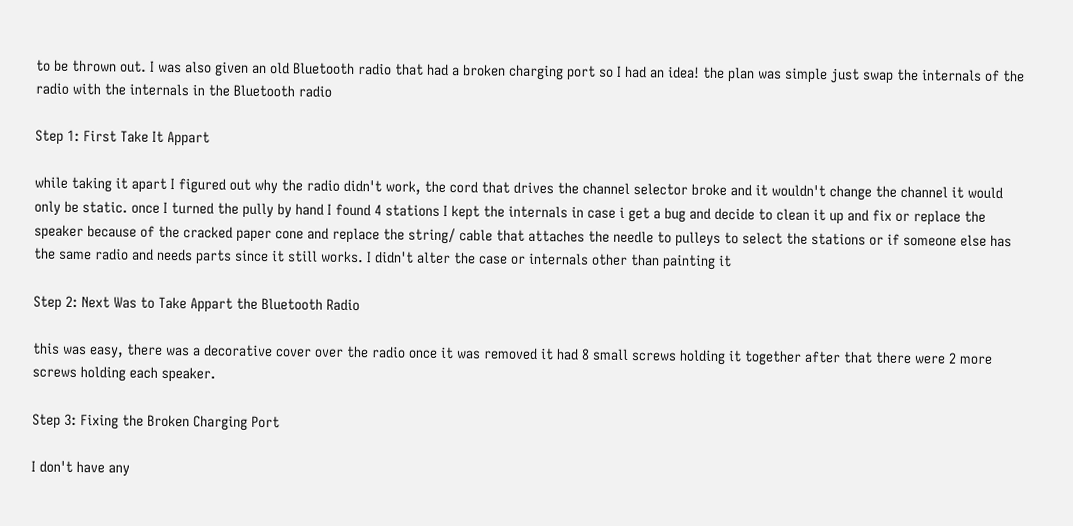to be thrown out. I was also given an old Bluetooth radio that had a broken charging port so I had an idea! the plan was simple just swap the internals of the radio with the internals in the Bluetooth radio

Step 1: First Take It Appart

while taking it apart I figured out why the radio didn't work, the cord that drives the channel selector broke and it wouldn't change the channel it would only be static. once I turned the pully by hand I found 4 stations I kept the internals in case i get a bug and decide to clean it up and fix or replace the speaker because of the cracked paper cone and replace the string/ cable that attaches the needle to pulleys to select the stations or if someone else has the same radio and needs parts since it still works. I didn't alter the case or internals other than painting it

Step 2: Next Was to Take Appart the Bluetooth Radio

this was easy, there was a decorative cover over the radio once it was removed it had 8 small screws holding it together after that there were 2 more screws holding each speaker.

Step 3: Fixing the Broken Charging Port

I don't have any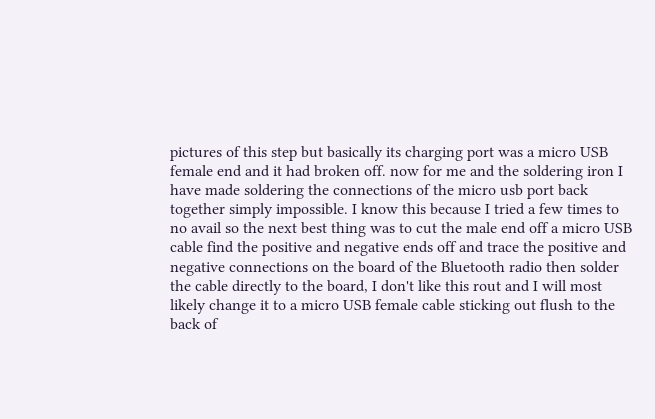pictures of this step but basically its charging port was a micro USB female end and it had broken off. now for me and the soldering iron I have made soldering the connections of the micro usb port back together simply impossible. I know this because I tried a few times to no avail so the next best thing was to cut the male end off a micro USB cable find the positive and negative ends off and trace the positive and negative connections on the board of the Bluetooth radio then solder the cable directly to the board, I don't like this rout and I will most likely change it to a micro USB female cable sticking out flush to the back of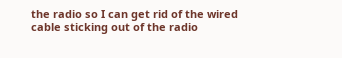the radio so I can get rid of the wired cable sticking out of the radio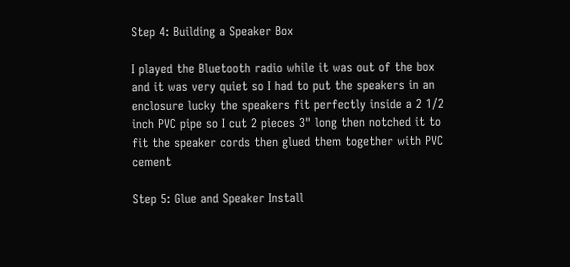Step 4: Building a Speaker Box

I played the Bluetooth radio while it was out of the box and it was very quiet so I had to put the speakers in an enclosure lucky the speakers fit perfectly inside a 2 1/2 inch PVC pipe so I cut 2 pieces 3" long then notched it to fit the speaker cords then glued them together with PVC cement

Step 5: Glue and Speaker Install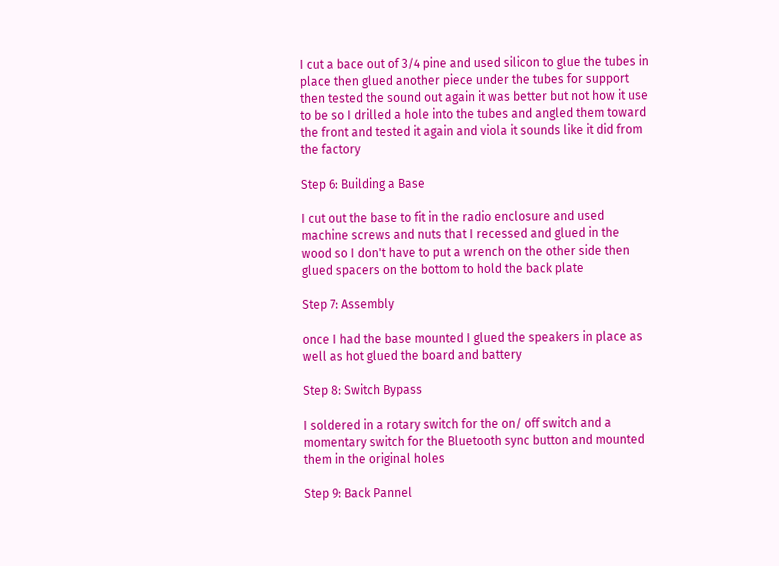I cut a bace out of 3/4 pine and used silicon to glue the tubes in place then glued another piece under the tubes for support then tested the sound out again it was better but not how it use to be so I drilled a hole into the tubes and angled them toward the front and tested it again and viola it sounds like it did from the factory

Step 6: Building a Base

I cut out the base to fit in the radio enclosure and used machine screws and nuts that I recessed and glued in the wood so I don't have to put a wrench on the other side then glued spacers on the bottom to hold the back plate

Step 7: Assembly

once I had the base mounted I glued the speakers in place as well as hot glued the board and battery

Step 8: Switch Bypass

I soldered in a rotary switch for the on/ off switch and a momentary switch for the Bluetooth sync button and mounted them in the original holes

Step 9: Back Pannel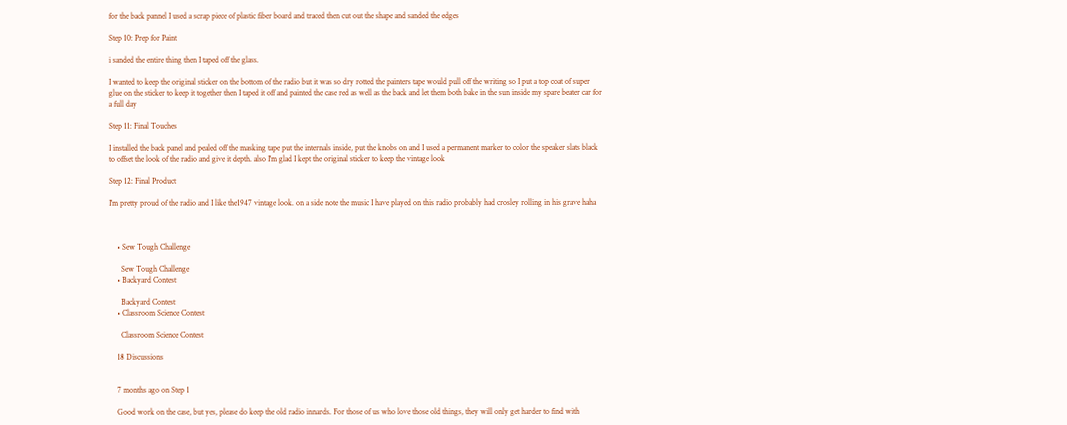for the back pannel I used a scrap piece of plastic fiber board and traced then cut out the shape and sanded the edges

Step 10: Prep for Paint

i sanded the entire thing then I taped off the glass.

I wanted to keep the original sticker on the bottom of the radio but it was so dry rotted the painters tape would pull off the writing so I put a top coat of super glue on the sticker to keep it together then I taped it off and painted the case red as well as the back and let them both bake in the sun inside my spare beater car for a full day

Step 11: Final Touches

I installed the back panel and pealed off the masking tape put the internals inside, put the knobs on and I used a permanent marker to color the speaker slats black to offset the look of the radio and give it depth. also I'm glad I kept the original sticker to keep the vintage look

Step 12: Final Product

I'm pretty proud of the radio and I like the1947 vintage look. on a side note the music I have played on this radio probably had crosley rolling in his grave haha



    • Sew Tough Challenge

      Sew Tough Challenge
    • Backyard Contest

      Backyard Contest
    • Classroom Science Contest

      Classroom Science Contest

    18 Discussions


    7 months ago on Step 1

    Good work on the case, but yes, please do keep the old radio innards. For those of us who love those old things, they will only get harder to find with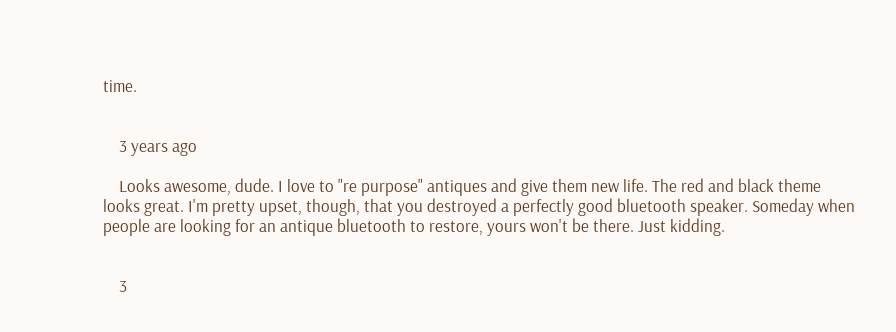time.


    3 years ago

    Looks awesome, dude. I love to "re purpose" antiques and give them new life. The red and black theme looks great. I'm pretty upset, though, that you destroyed a perfectly good bluetooth speaker. Someday when people are looking for an antique bluetooth to restore, yours won't be there. Just kidding.


    3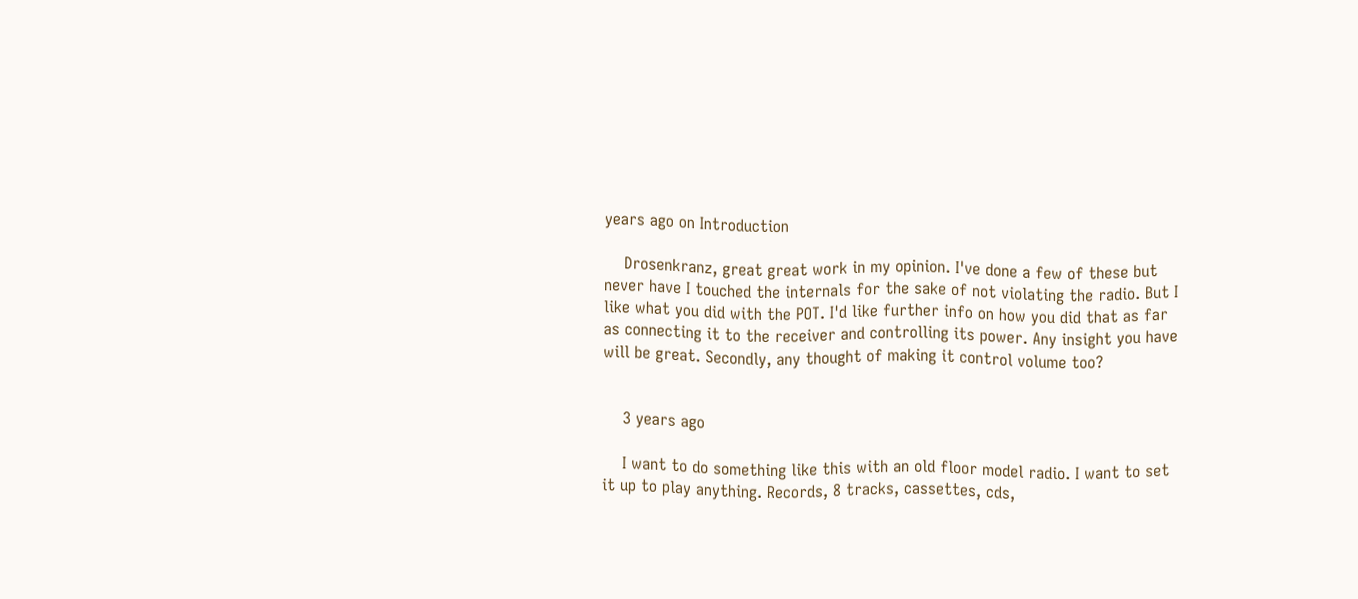years ago on Introduction

    Drosenkranz, great great work in my opinion. I've done a few of these but never have I touched the internals for the sake of not violating the radio. But I like what you did with the POT. I'd like further info on how you did that as far as connecting it to the receiver and controlling its power. Any insight you have will be great. Secondly, any thought of making it control volume too?


    3 years ago

    I want to do something like this with an old floor model radio. I want to set it up to play anything. Records, 8 tracks, cassettes, cds,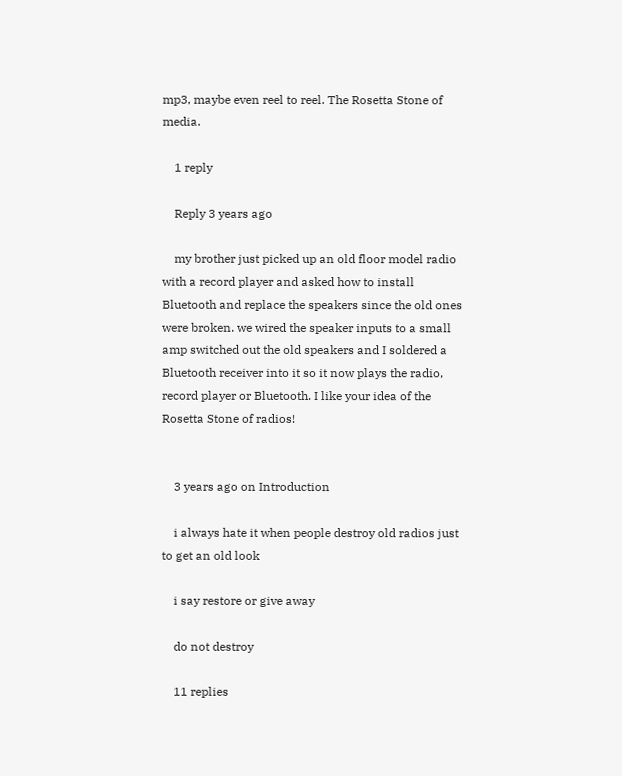mp3, maybe even reel to reel. The Rosetta Stone of media.

    1 reply

    Reply 3 years ago

    my brother just picked up an old floor model radio with a record player and asked how to install Bluetooth and replace the speakers since the old ones were broken. we wired the speaker inputs to a small amp switched out the old speakers and I soldered a Bluetooth receiver into it so it now plays the radio, record player or Bluetooth. I like your idea of the Rosetta Stone of radios!


    3 years ago on Introduction

    i always hate it when people destroy old radios just to get an old look

    i say restore or give away

    do not destroy

    11 replies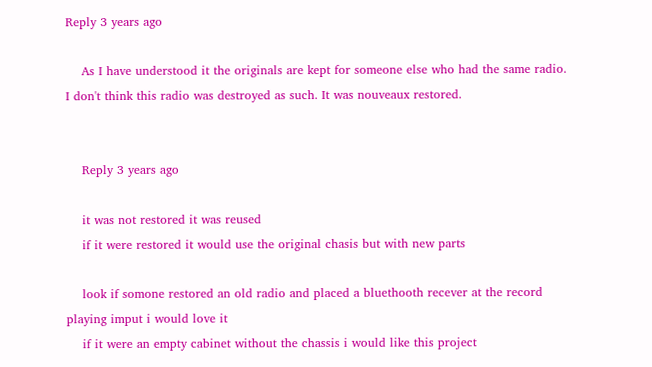Reply 3 years ago

    As I have understood it the originals are kept for someone else who had the same radio. I don't think this radio was destroyed as such. It was nouveaux restored.


    Reply 3 years ago

    it was not restored it was reused
    if it were restored it would use the original chasis but with new parts

    look if somone restored an old radio and placed a bluethooth recever at the record playing imput i would love it
    if it were an empty cabinet without the chassis i would like this project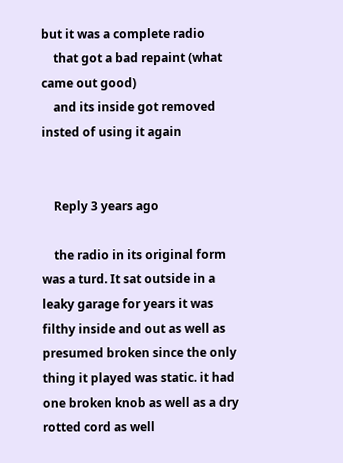but it was a complete radio
    that got a bad repaint (what came out good)
    and its inside got removed insted of using it again


    Reply 3 years ago

    the radio in its original form was a turd. It sat outside in a leaky garage for years it was filthy inside and out as well as presumed broken since the only thing it played was static. it had one broken knob as well as a dry rotted cord as well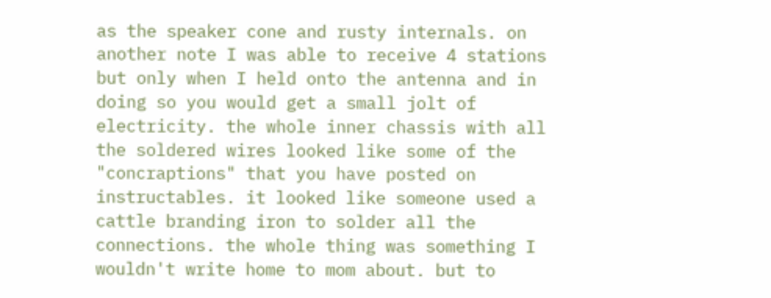as the speaker cone and rusty internals. on another note I was able to receive 4 stations but only when I held onto the antenna and in doing so you would get a small jolt of electricity. the whole inner chassis with all the soldered wires looked like some of the "concraptions" that you have posted on instructables. it looked like someone used a cattle branding iron to solder all the connections. the whole thing was something I wouldn't write home to mom about. but to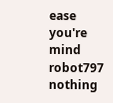ease you're mind robot797 nothing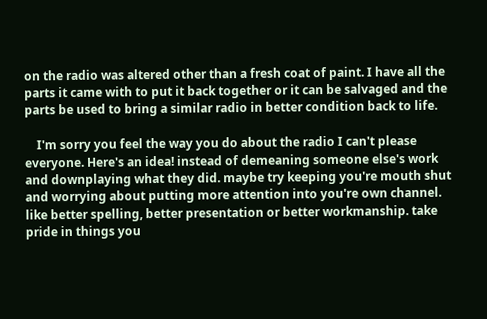on the radio was altered other than a fresh coat of paint. I have all the parts it came with to put it back together or it can be salvaged and the parts be used to bring a similar radio in better condition back to life.

    I'm sorry you feel the way you do about the radio I can't please everyone. Here's an idea! instead of demeaning someone else's work and downplaying what they did. maybe try keeping you're mouth shut and worrying about putting more attention into you're own channel. like better spelling, better presentation or better workmanship. take pride in things you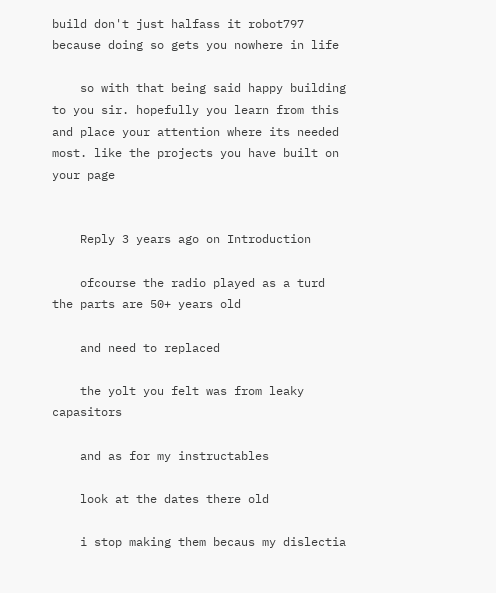build don't just halfass it robot797 because doing so gets you nowhere in life

    so with that being said happy building to you sir. hopefully you learn from this and place your attention where its needed most. like the projects you have built on your page


    Reply 3 years ago on Introduction

    ofcourse the radio played as a turd the parts are 50+ years old

    and need to replaced

    the yolt you felt was from leaky capasitors

    and as for my instructables

    look at the dates there old

    i stop making them becaus my dislectia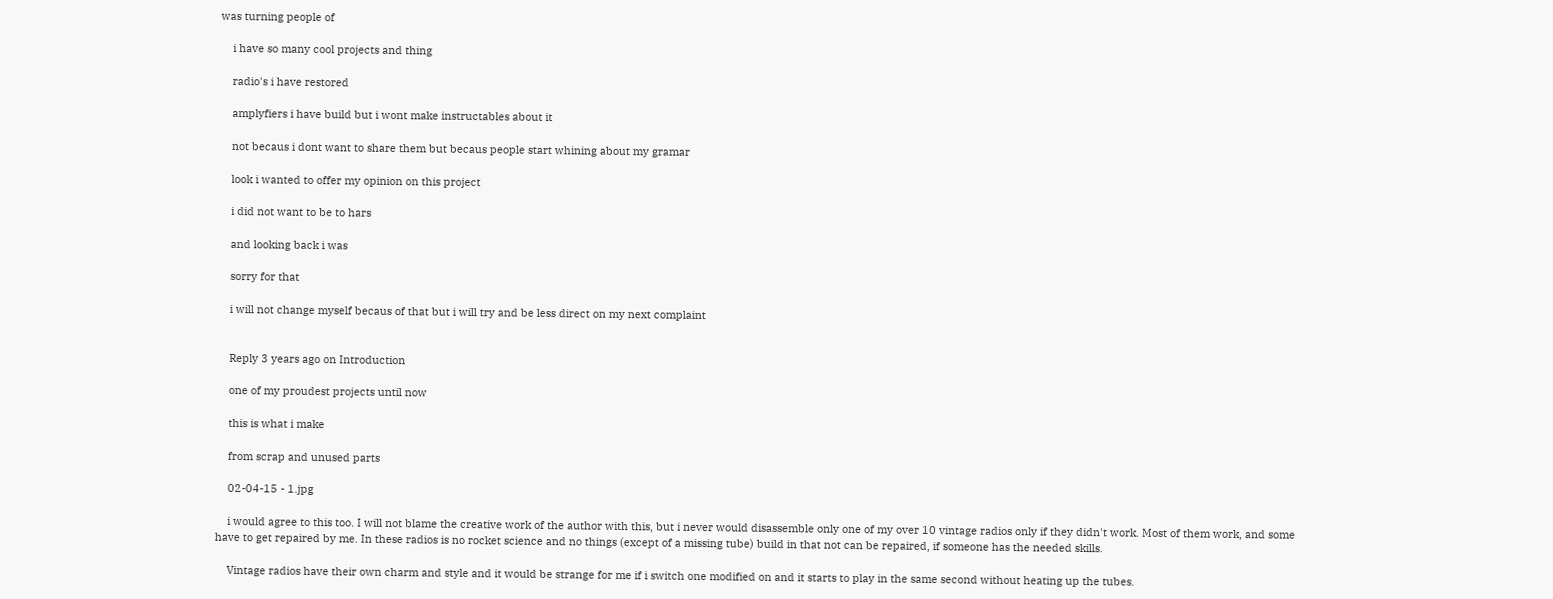was turning people of

    i have so many cool projects and thing

    radio's i have restored

    amplyfiers i have build but i wont make instructables about it

    not becaus i dont want to share them but becaus people start whining about my gramar

    look i wanted to offer my opinion on this project

    i did not want to be to hars

    and looking back i was

    sorry for that

    i will not change myself becaus of that but i will try and be less direct on my next complaint


    Reply 3 years ago on Introduction

    one of my proudest projects until now

    this is what i make

    from scrap and unused parts

    02-04-15 - 1.jpg

    i would agree to this too. I will not blame the creative work of the author with this, but i never would disassemble only one of my over 10 vintage radios only if they didn't work. Most of them work, and some have to get repaired by me. In these radios is no rocket science and no things (except of a missing tube) build in that not can be repaired, if someone has the needed skills.

    Vintage radios have their own charm and style and it would be strange for me if i switch one modified on and it starts to play in the same second without heating up the tubes.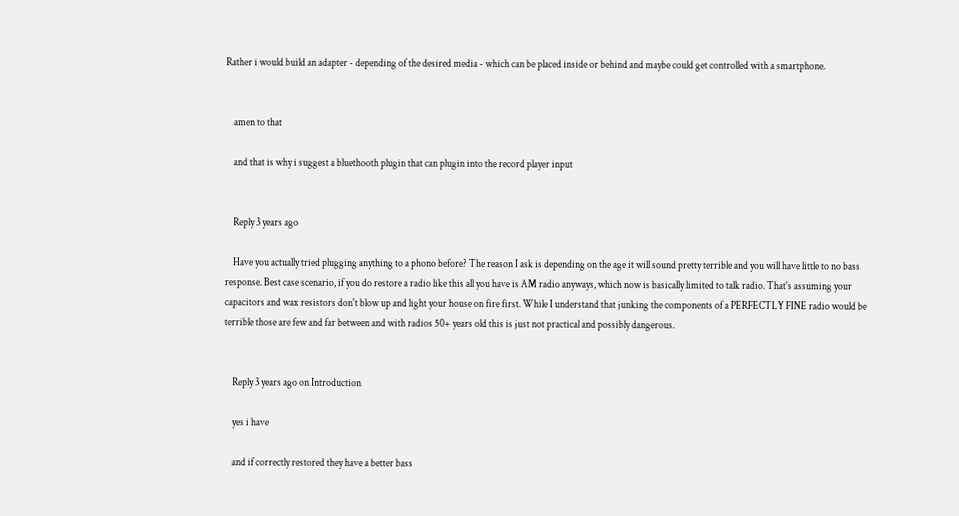Rather i would build an adapter - depending of the desired media - which can be placed inside or behind and maybe could get controlled with a smartphone.


    amen to that

    and that is why i suggest a bluethooth plugin that can plugin into the record player input


    Reply 3 years ago

    Have you actually tried plugging anything to a phono before? The reason I ask is depending on the age it will sound pretty terrible and you will have little to no bass response. Best case scenario, if you do restore a radio like this all you have is AM radio anyways, which now is basically limited to talk radio. That's assuming your capacitors and wax resistors don't blow up and light your house on fire first. While I understand that junking the components of a PERFECTLY FINE radio would be terrible those are few and far between and with radios 50+ years old this is just not practical and possibly dangerous.


    Reply 3 years ago on Introduction

    yes i have

    and if correctly restored they have a better bass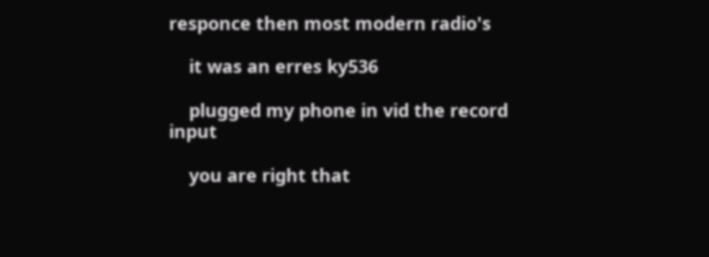responce then most modern radio's

    it was an erres ky536

    plugged my phone in vid the record input

    you are right that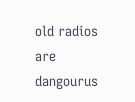old radios are dangourus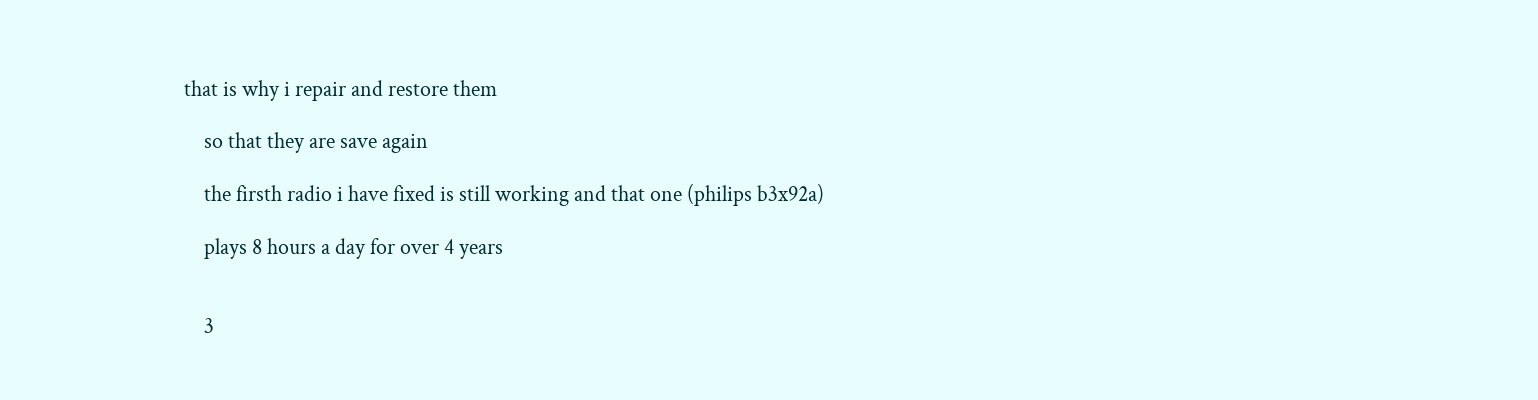that is why i repair and restore them

    so that they are save again

    the firsth radio i have fixed is still working and that one (philips b3x92a)

    plays 8 hours a day for over 4 years


    3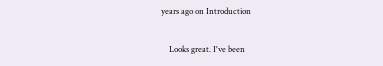years ago on Introduction

    Looks great. I've been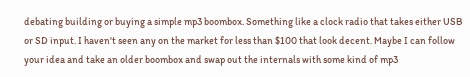debating building or buying a simple mp3 boombox. Something like a clock radio that takes either USB or SD input. I haven't seen any on the market for less than $100 that look decent. Maybe I can follow your idea and take an older boombox and swap out the internals with some kind of mp3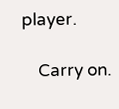player.

    Carry on.